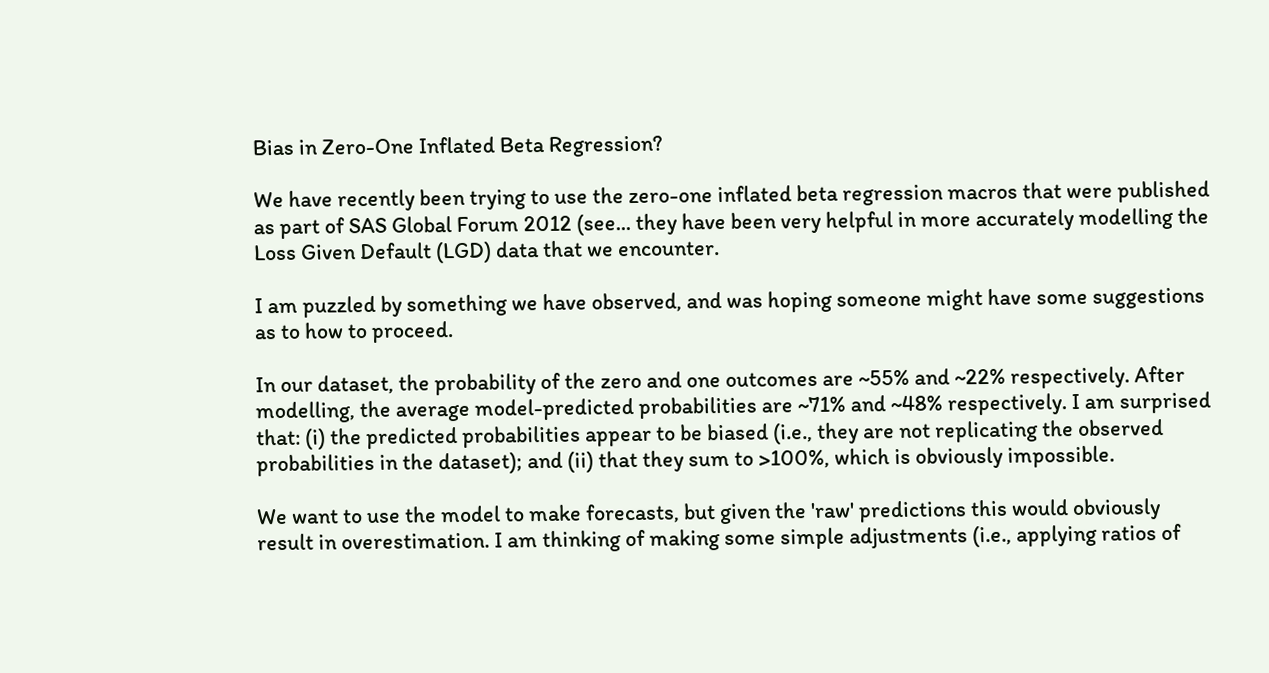Bias in Zero-One Inflated Beta Regression?

We have recently been trying to use the zero-one inflated beta regression macros that were published as part of SAS Global Forum 2012 (see... they have been very helpful in more accurately modelling the Loss Given Default (LGD) data that we encounter.

I am puzzled by something we have observed, and was hoping someone might have some suggestions as to how to proceed.

In our dataset, the probability of the zero and one outcomes are ~55% and ~22% respectively. After modelling, the average model-predicted probabilities are ~71% and ~48% respectively. I am surprised that: (i) the predicted probabilities appear to be biased (i.e., they are not replicating the observed probabilities in the dataset); and (ii) that they sum to >100%, which is obviously impossible.

We want to use the model to make forecasts, but given the 'raw' predictions this would obviously result in overestimation. I am thinking of making some simple adjustments (i.e., applying ratios of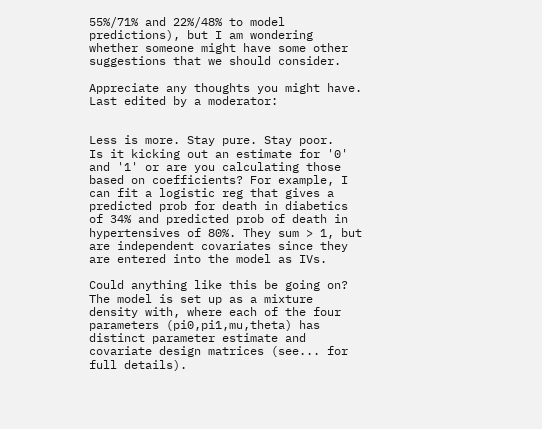55%/71% and 22%/48% to model predictions), but I am wondering whether someone might have some other suggestions that we should consider.

Appreciate any thoughts you might have.
Last edited by a moderator:


Less is more. Stay pure. Stay poor.
Is it kicking out an estimate for '0' and '1' or are you calculating those based on coefficients? For example, I can fit a logistic reg that gives a predicted prob for death in diabetics of 34% and predicted prob of death in hypertensives of 80%. They sum > 1, but are independent covariates since they are entered into the model as IVs.

Could anything like this be going on?
The model is set up as a mixture density with, where each of the four parameters (pi0,pi1,mu,theta) has distinct parameter estimate and covariate design matrices (see... for full details).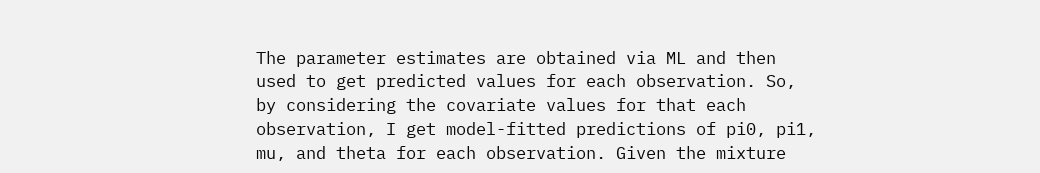The parameter estimates are obtained via ML and then used to get predicted values for each observation. So, by considering the covariate values for that each observation, I get model-fitted predictions of pi0, pi1, mu, and theta for each observation. Given the mixture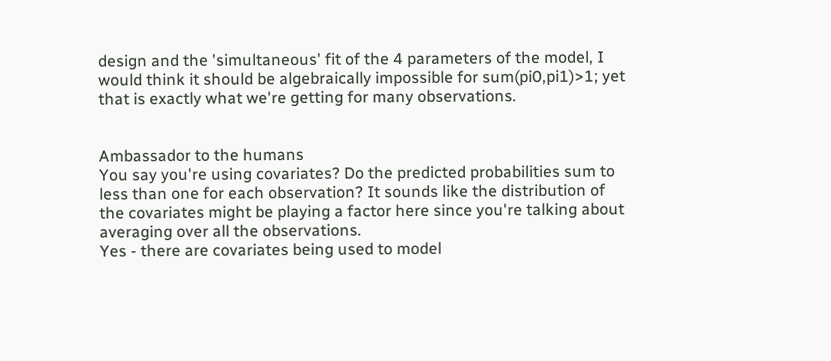design and the 'simultaneous' fit of the 4 parameters of the model, I would think it should be algebraically impossible for sum(pi0,pi1)>1; yet that is exactly what we're getting for many observations.


Ambassador to the humans
You say you're using covariates? Do the predicted probabilities sum to less than one for each observation? It sounds like the distribution of the covariates might be playing a factor here since you're talking about averaging over all the observations.
Yes - there are covariates being used to model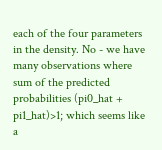each of the four parameters in the density. No - we have many observations where sum of the predicted probabilities (pi0_hat + pi1_hat)>1; which seems like a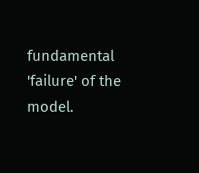fundamental 'failure' of the model.